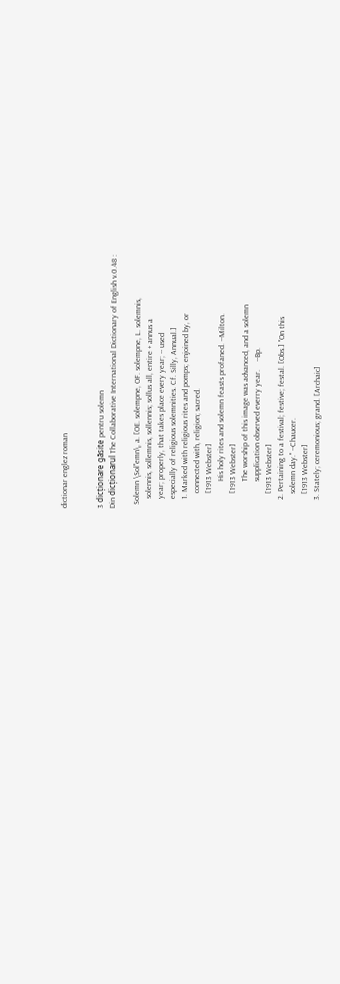dictionar englez roman


3 dicționare găsite pentru solemn
Din dicționarul The Collaborative International Dictionary of English v.0.48 :

  Solemn \Sol"emn\, a. [OE. solempne, OF. solempne, L. solemnis,
     solennis, sollemnis, sollennis; sollus all, entire + annus a
     year; properly, that takes place every year; -- used
     especially of religious solemnities. Cf. Silly, Annual.]
     1. Marked with religious rites and pomps; enjoined by, or
        connected with, religion; sacred.
        [1913 Webster]
              His holy rites and solemn feasts profaned. --Milton.
        [1913 Webster]
              The worship of this image was advanced, and a solemn
              supplication observed everry year.    --Bp.
        [1913 Webster]
     2. Pertaining to a festival; festive; festal. [Obs.] "On this
        solemn day." --Chaucer.
        [1913 Webster]
     3. Stately; ceremonious; grand. [Archaic]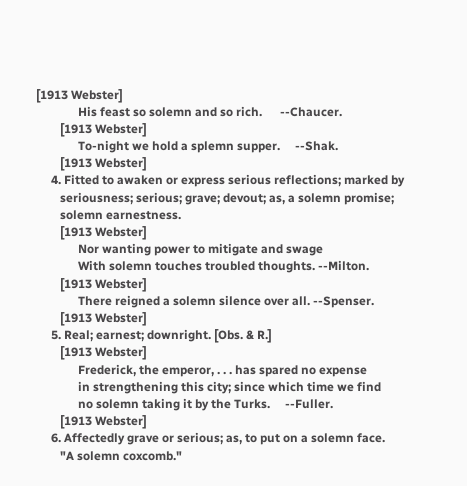[1913 Webster]
              His feast so solemn and so rich.      --Chaucer.
        [1913 Webster]
              To-night we hold a splemn supper.     --Shak.
        [1913 Webster]
     4. Fitted to awaken or express serious reflections; marked by
        seriousness; serious; grave; devout; as, a solemn promise;
        solemn earnestness.
        [1913 Webster]
              Nor wanting power to mitigate and swage
              With solemn touches troubled thoughts. --Milton.
        [1913 Webster]
              There reigned a solemn silence over all. --Spenser.
        [1913 Webster]
     5. Real; earnest; downright. [Obs. & R.]
        [1913 Webster]
              Frederick, the emperor, . . . has spared no expense
              in strengthening this city; since which time we find
              no solemn taking it by the Turks.     --Fuller.
        [1913 Webster]
     6. Affectedly grave or serious; as, to put on a solemn face.
        "A solemn coxcomb."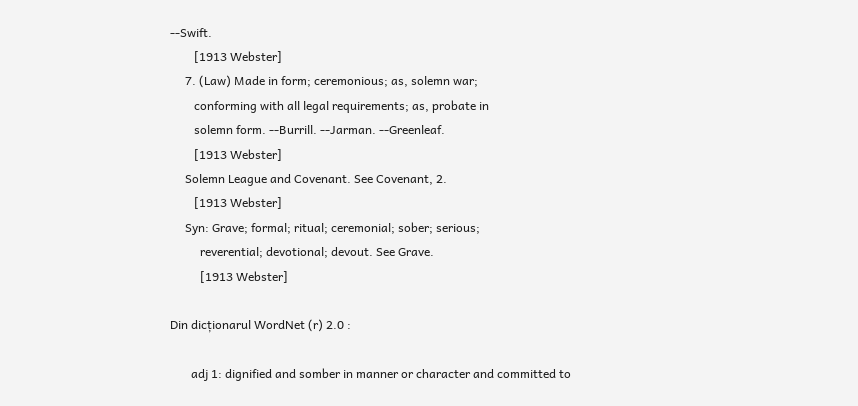--Swift.
        [1913 Webster]
     7. (Law) Made in form; ceremonious; as, solemn war;
        conforming with all legal requirements; as, probate in
        solemn form. --Burrill. --Jarman. --Greenleaf.
        [1913 Webster]
     Solemn League and Covenant. See Covenant, 2.
        [1913 Webster]
     Syn: Grave; formal; ritual; ceremonial; sober; serious;
          reverential; devotional; devout. See Grave.
          [1913 Webster]

Din dicționarul WordNet (r) 2.0 :

       adj 1: dignified and somber in manner or character and committed to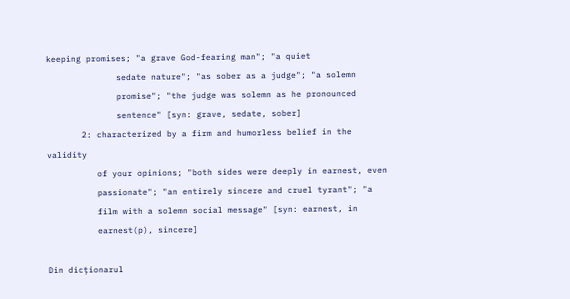keeping promises; "a grave God-fearing man"; "a quiet
              sedate nature"; "as sober as a judge"; "a solemn
              promise"; "the judge was solemn as he pronounced
              sentence" [syn: grave, sedate, sober]
       2: characterized by a firm and humorless belief in the validity
          of your opinions; "both sides were deeply in earnest, even
          passionate"; "an entirely sincere and cruel tyrant"; "a
          film with a solemn social message" [syn: earnest, in
          earnest(p), sincere]

Din dicționarul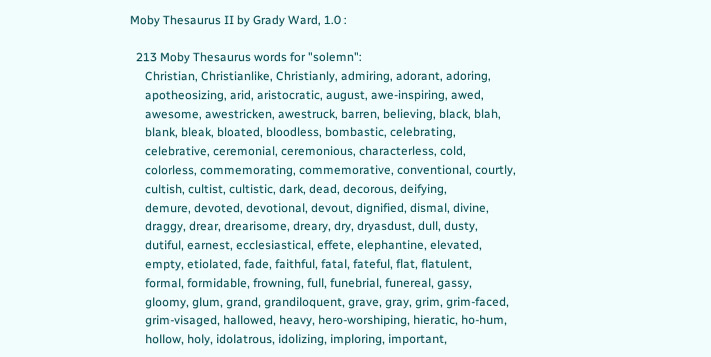Moby Thesaurus II by Grady Ward, 1.0 :

  213 Moby Thesaurus words for "solemn":
     Christian, Christianlike, Christianly, admiring, adorant, adoring,
     apotheosizing, arid, aristocratic, august, awe-inspiring, awed,
     awesome, awestricken, awestruck, barren, believing, black, blah,
     blank, bleak, bloated, bloodless, bombastic, celebrating,
     celebrative, ceremonial, ceremonious, characterless, cold,
     colorless, commemorating, commemorative, conventional, courtly,
     cultish, cultist, cultistic, dark, dead, decorous, deifying,
     demure, devoted, devotional, devout, dignified, dismal, divine,
     draggy, drear, drearisome, dreary, dry, dryasdust, dull, dusty,
     dutiful, earnest, ecclesiastical, effete, elephantine, elevated,
     empty, etiolated, fade, faithful, fatal, fateful, flat, flatulent,
     formal, formidable, frowning, full, funebrial, funereal, gassy,
     gloomy, glum, grand, grandiloquent, grave, gray, grim, grim-faced,
     grim-visaged, hallowed, heavy, hero-worshiping, hieratic, ho-hum,
     hollow, holy, idolatrous, idolizing, imploring, important,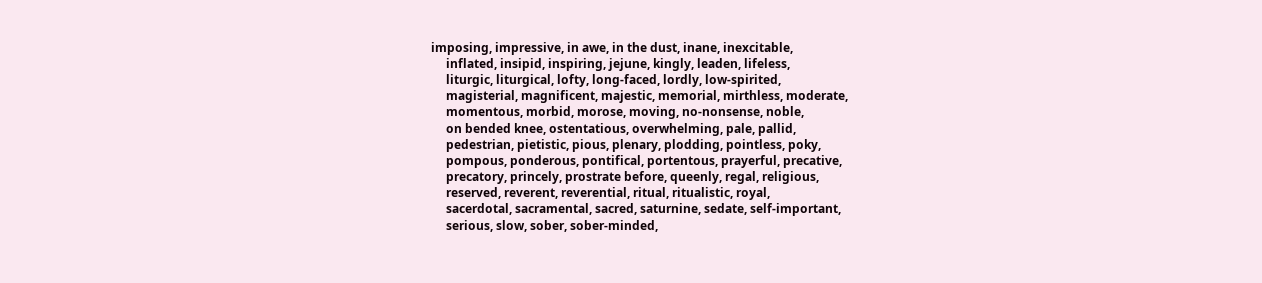imposing, impressive, in awe, in the dust, inane, inexcitable,
     inflated, insipid, inspiring, jejune, kingly, leaden, lifeless,
     liturgic, liturgical, lofty, long-faced, lordly, low-spirited,
     magisterial, magnificent, majestic, memorial, mirthless, moderate,
     momentous, morbid, morose, moving, no-nonsense, noble,
     on bended knee, ostentatious, overwhelming, pale, pallid,
     pedestrian, pietistic, pious, plenary, plodding, pointless, poky,
     pompous, ponderous, pontifical, portentous, prayerful, precative,
     precatory, princely, prostrate before, queenly, regal, religious,
     reserved, reverent, reverential, ritual, ritualistic, royal,
     sacerdotal, sacramental, sacred, saturnine, sedate, self-important,
     serious, slow, sober, sober-minded,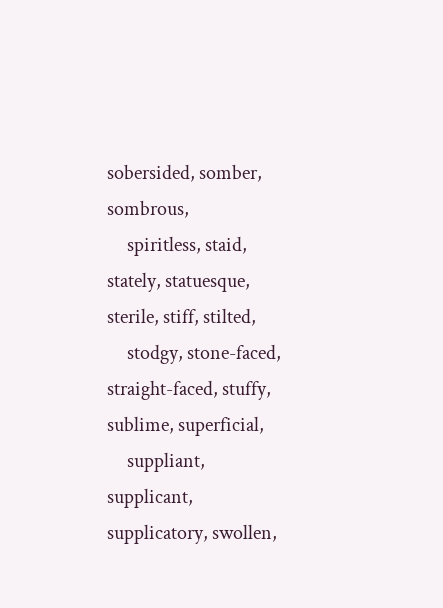sobersided, somber, sombrous,
     spiritless, staid, stately, statuesque, sterile, stiff, stilted,
     stodgy, stone-faced, straight-faced, stuffy, sublime, superficial,
     suppliant, supplicant, supplicatory, swollen,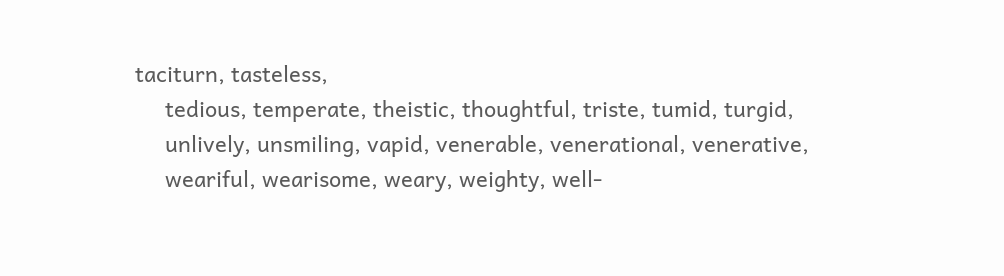taciturn, tasteless,
     tedious, temperate, theistic, thoughtful, triste, tumid, turgid,
     unlively, unsmiling, vapid, venerable, venerational, venerative,
     weariful, wearisome, weary, weighty, well-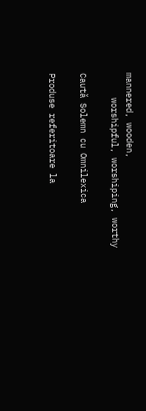mannered, wooden,
     worshipful, worshiping, worthy

Caută Solemn cu Omnilexica

Produse referitoare la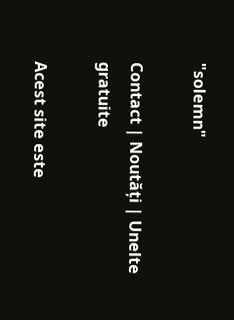"solemn"

Contact | Noutăți | Unelte gratuite

Acest site este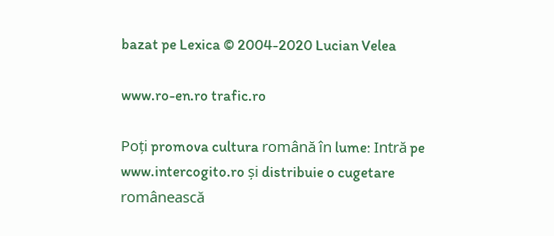bazat pe Lexica © 2004-2020 Lucian Velea

www.ro-en.ro trafic.ro

Poți promova cultura română în lume: Intră pe www.intercogito.ro și distribuie o cugetare românească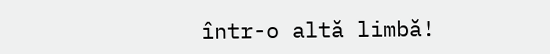într-o altă limbă!